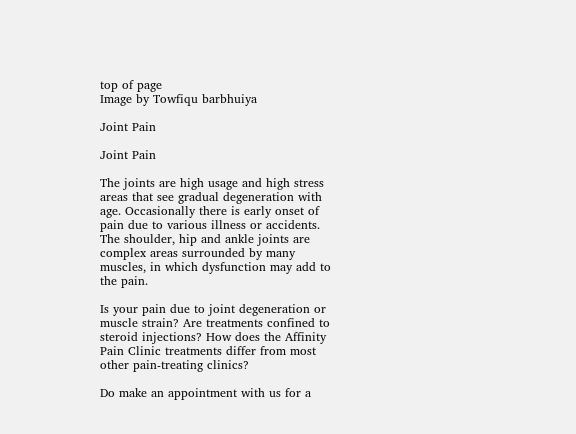top of page
Image by Towfiqu barbhuiya

Joint Pain

Joint Pain

The joints are high usage and high stress areas that see gradual degeneration with age. Occasionally there is early onset of pain due to various illness or accidents. The shoulder, hip and ankle joints are complex areas surrounded by many muscles, in which dysfunction may add to the pain.

Is your pain due to joint degeneration or muscle strain? Are treatments confined to steroid injections? How does the Affinity Pain Clinic treatments differ from most other pain-treating clinics?

Do make an appointment with us for a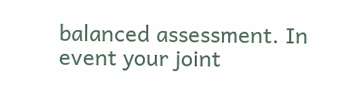balanced assessment. In event your joint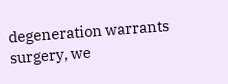degeneration warrants surgery, we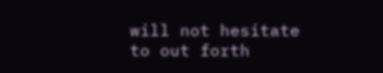will not hesitate to out forth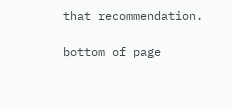that recommendation.

bottom of page